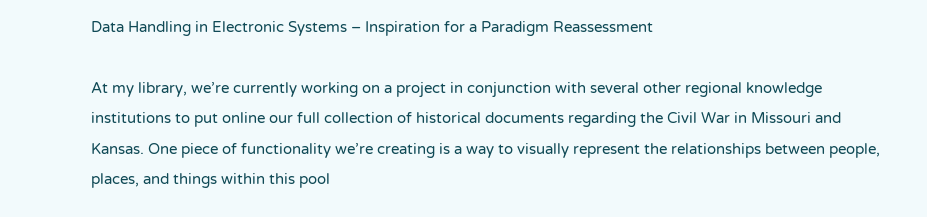Data Handling in Electronic Systems – Inspiration for a Paradigm Reassessment

At my library, we’re currently working on a project in conjunction with several other regional knowledge institutions to put online our full collection of historical documents regarding the Civil War in Missouri and Kansas. One piece of functionality we’re creating is a way to visually represent the relationships between people, places, and things within this pool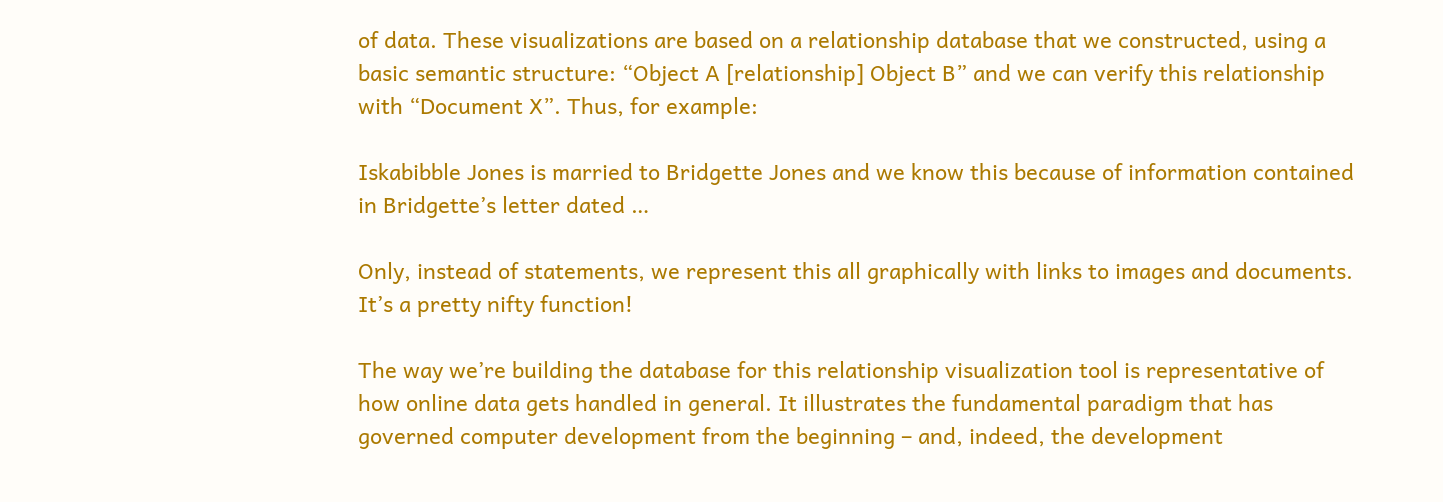of data. These visualizations are based on a relationship database that we constructed, using a basic semantic structure: “Object A [relationship] Object B” and we can verify this relationship with “Document X”. Thus, for example:

Iskabibble Jones is married to Bridgette Jones and we know this because of information contained in Bridgette’s letter dated …

Only, instead of statements, we represent this all graphically with links to images and documents. It’s a pretty nifty function!

The way we’re building the database for this relationship visualization tool is representative of how online data gets handled in general. It illustrates the fundamental paradigm that has governed computer development from the beginning – and, indeed, the development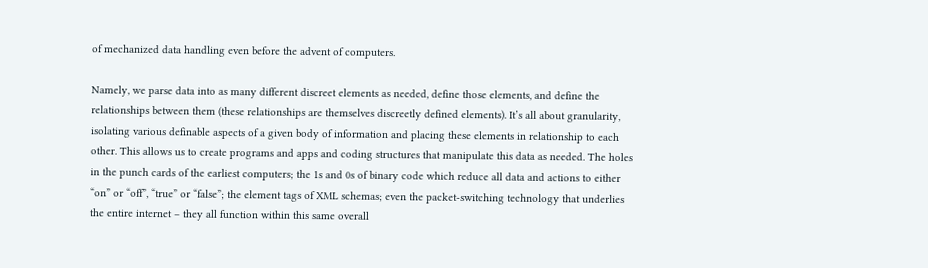of mechanized data handling even before the advent of computers.

Namely, we parse data into as many different discreet elements as needed, define those elements, and define the relationships between them (these relationships are themselves discreetly defined elements). It’s all about granularity, isolating various definable aspects of a given body of information and placing these elements in relationship to each other. This allows us to create programs and apps and coding structures that manipulate this data as needed. The holes in the punch cards of the earliest computers; the 1s and 0s of binary code which reduce all data and actions to either “on” or “off”, “true” or “false”; the element tags of XML schemas; even the packet-switching technology that underlies the entire internet – they all function within this same overall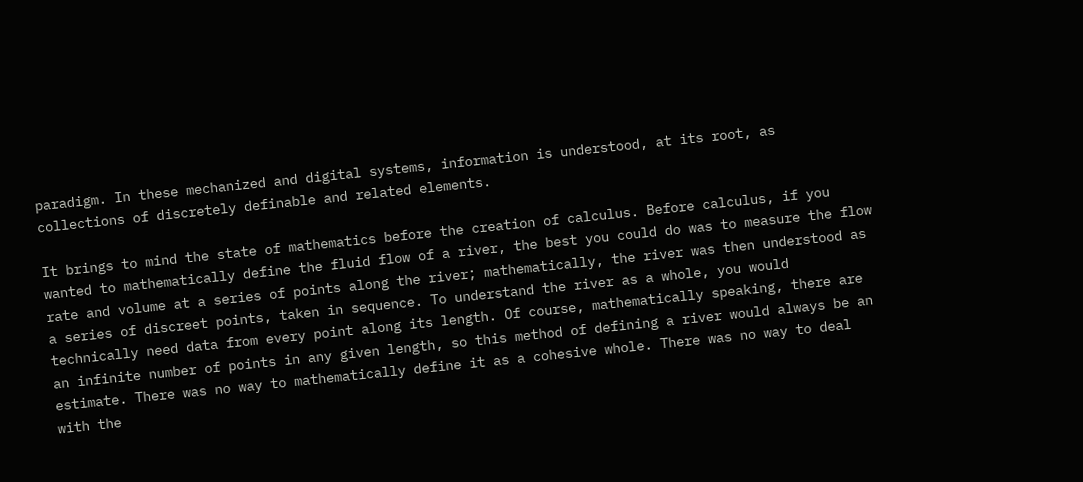paradigm. In these mechanized and digital systems, information is understood, at its root, as collections of discretely definable and related elements.

It brings to mind the state of mathematics before the creation of calculus. Before calculus, if you wanted to mathematically define the fluid flow of a river, the best you could do was to measure the flow rate and volume at a series of points along the river; mathematically, the river was then understood as a series of discreet points, taken in sequence. To understand the river as a whole, you would technically need data from every point along its length. Of course, mathematically speaking, there are an infinite number of points in any given length, so this method of defining a river would always be an estimate. There was no way to mathematically define it as a cohesive whole. There was no way to deal with the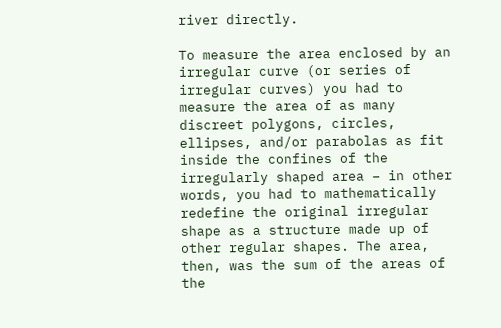river directly.

To measure the area enclosed by an irregular curve (or series of irregular curves) you had to measure the area of as many discreet polygons, circles, ellipses, and/or parabolas as fit inside the confines of the irregularly shaped area – in other words, you had to mathematically redefine the original irregular shape as a structure made up of other regular shapes. The area, then, was the sum of the areas of the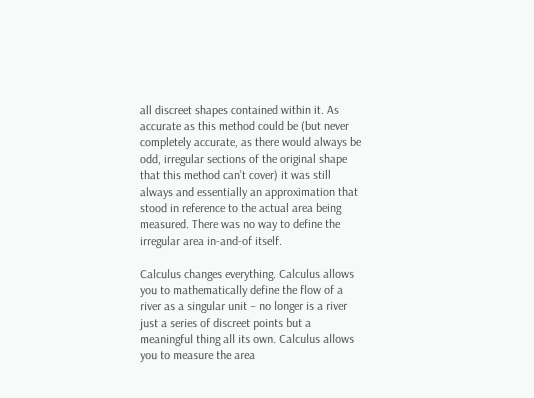all discreet shapes contained within it. As accurate as this method could be (but never completely accurate, as there would always be odd, irregular sections of the original shape that this method can’t cover) it was still always and essentially an approximation that stood in reference to the actual area being measured. There was no way to define the irregular area in-and-of itself.

Calculus changes everything. Calculus allows you to mathematically define the flow of a river as a singular unit – no longer is a river just a series of discreet points but a meaningful thing all its own. Calculus allows you to measure the area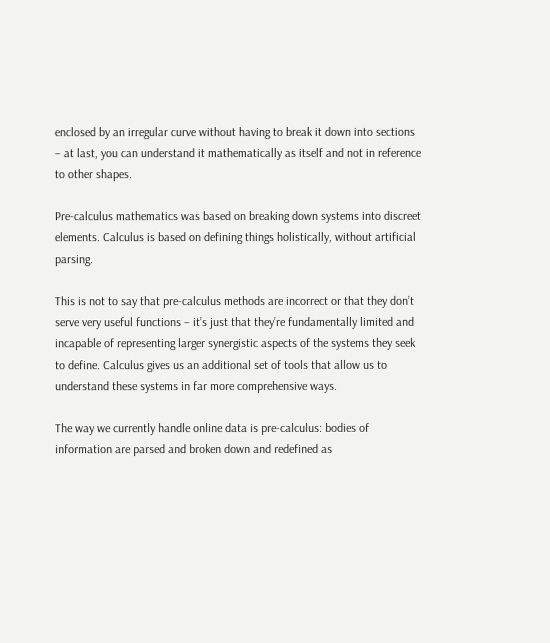enclosed by an irregular curve without having to break it down into sections – at last, you can understand it mathematically as itself and not in reference to other shapes.

Pre-calculus mathematics was based on breaking down systems into discreet elements. Calculus is based on defining things holistically, without artificial parsing.

This is not to say that pre-calculus methods are incorrect or that they don’t serve very useful functions – it’s just that they’re fundamentally limited and incapable of representing larger synergistic aspects of the systems they seek to define. Calculus gives us an additional set of tools that allow us to understand these systems in far more comprehensive ways.

The way we currently handle online data is pre-calculus: bodies of information are parsed and broken down and redefined as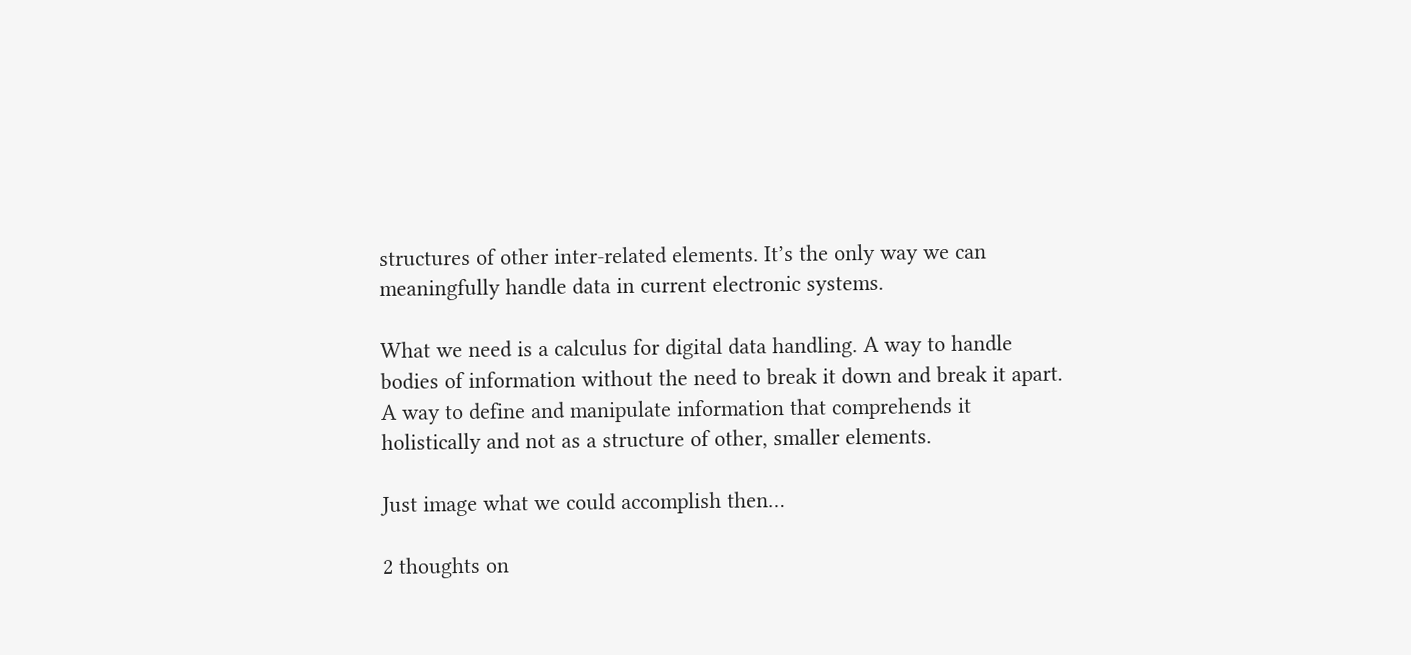structures of other inter-related elements. It’s the only way we can meaningfully handle data in current electronic systems.

What we need is a calculus for digital data handling. A way to handle bodies of information without the need to break it down and break it apart. A way to define and manipulate information that comprehends it holistically and not as a structure of other, smaller elements.

Just image what we could accomplish then…

2 thoughts on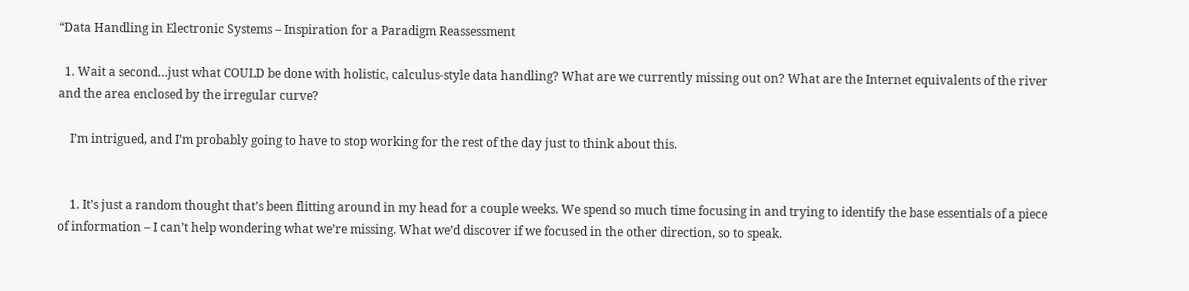“Data Handling in Electronic Systems – Inspiration for a Paradigm Reassessment

  1. Wait a second…just what COULD be done with holistic, calculus-style data handling? What are we currently missing out on? What are the Internet equivalents of the river and the area enclosed by the irregular curve?

    I’m intrigued, and I’m probably going to have to stop working for the rest of the day just to think about this.


    1. It’s just a random thought that’s been flitting around in my head for a couple weeks. We spend so much time focusing in and trying to identify the base essentials of a piece of information – I can’t help wondering what we’re missing. What we’d discover if we focused in the other direction, so to speak.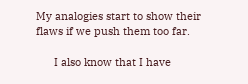My analogies start to show their flaws if we push them too far.

      I also know that I have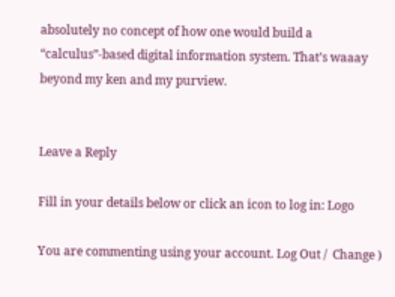absolutely no concept of how one would build a “calculus”-based digital information system. That’s waaay beyond my ken and my purview.


Leave a Reply

Fill in your details below or click an icon to log in: Logo

You are commenting using your account. Log Out /  Change )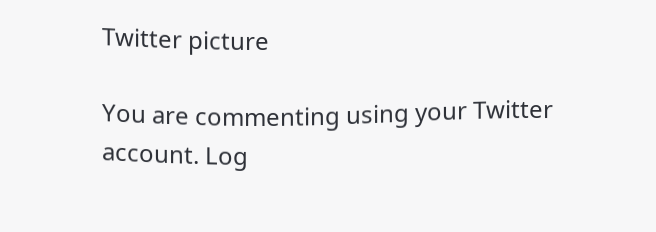Twitter picture

You are commenting using your Twitter account. Log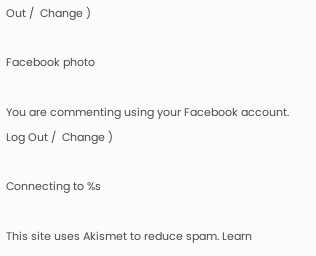Out /  Change )

Facebook photo

You are commenting using your Facebook account. Log Out /  Change )

Connecting to %s

This site uses Akismet to reduce spam. Learn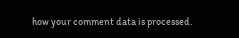how your comment data is processed.